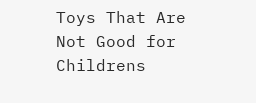Toys That Are Not Good for Childrens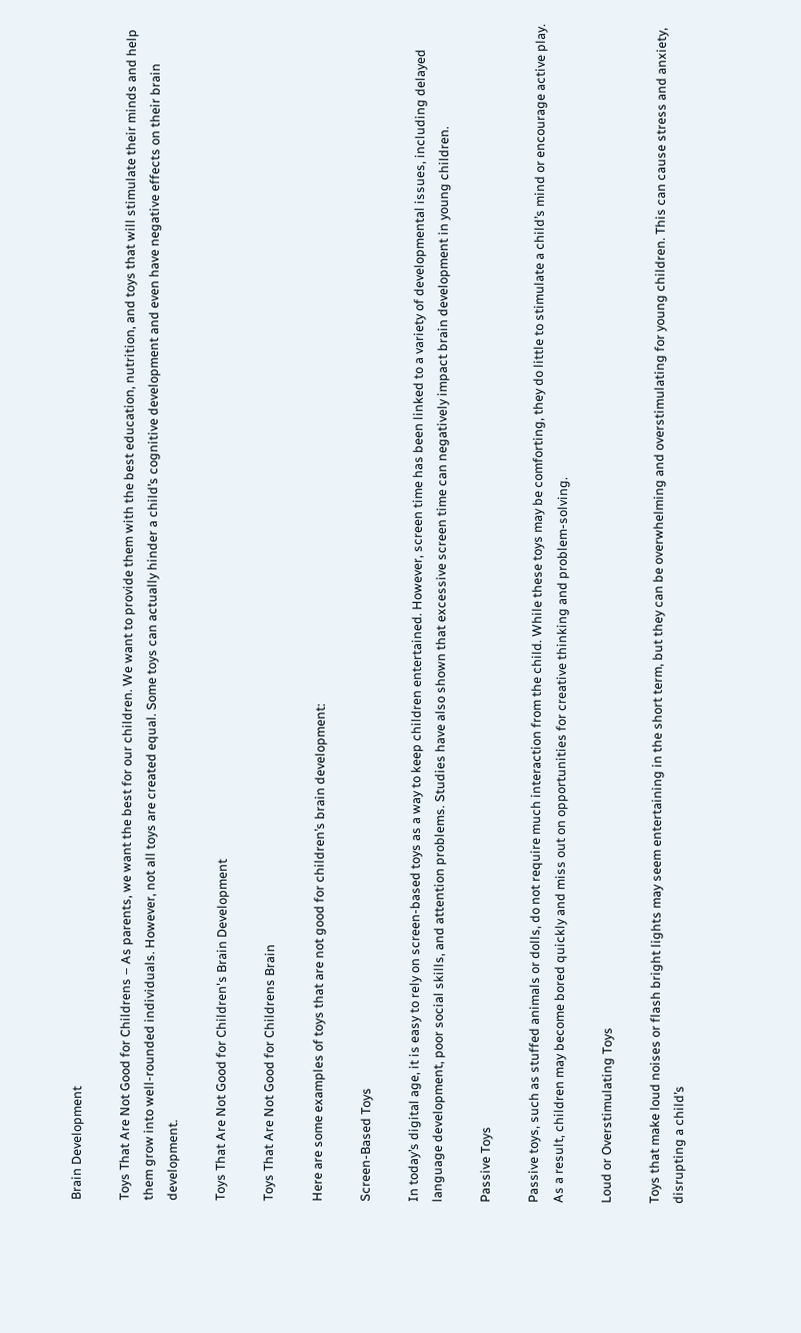Brain Development

Toys That Are Not Good for Childrens – As parents, we want the best for our children. We want to provide them with the best education, nutrition, and toys that will stimulate their minds and help them grow into well-rounded individuals. However, not all toys are created equal. Some toys can actually hinder a child’s cognitive development and even have negative effects on their brain development.

Toys That Are Not Good for Children's Brain Development

Toys That Are Not Good for Childrens Brain

Here are some examples of toys that are not good for children’s brain development:

Screen-Based Toys

In today’s digital age, it is easy to rely on screen-based toys as a way to keep children entertained. However, screen time has been linked to a variety of developmental issues, including delayed language development, poor social skills, and attention problems. Studies have also shown that excessive screen time can negatively impact brain development in young children.

Passive Toys

Passive toys, such as stuffed animals or dolls, do not require much interaction from the child. While these toys may be comforting, they do little to stimulate a child’s mind or encourage active play. As a result, children may become bored quickly and miss out on opportunities for creative thinking and problem-solving.

Loud or Overstimulating Toys

Toys that make loud noises or flash bright lights may seem entertaining in the short term, but they can be overwhelming and overstimulating for young children. This can cause stress and anxiety, disrupting a child’s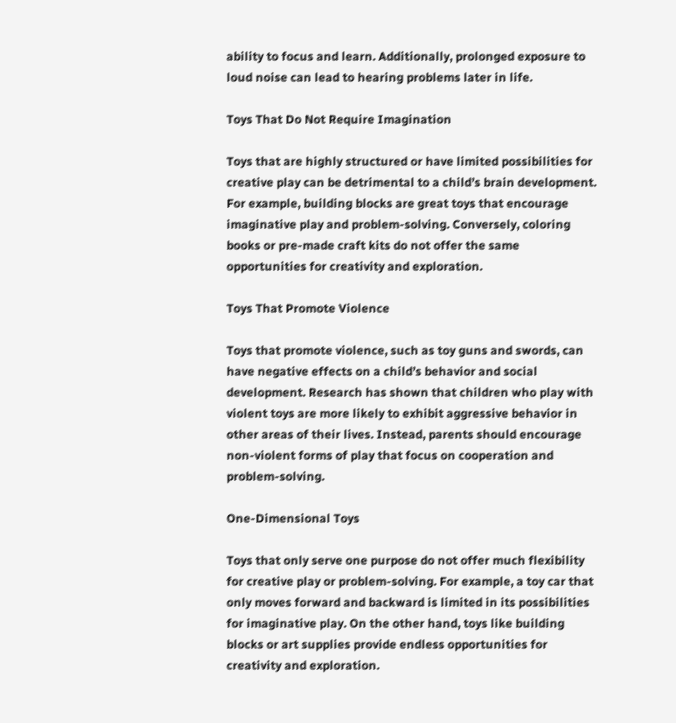ability to focus and learn. Additionally, prolonged exposure to loud noise can lead to hearing problems later in life.

Toys That Do Not Require Imagination

Toys that are highly structured or have limited possibilities for creative play can be detrimental to a child’s brain development. For example, building blocks are great toys that encourage imaginative play and problem-solving. Conversely, coloring books or pre-made craft kits do not offer the same opportunities for creativity and exploration.

Toys That Promote Violence

Toys that promote violence, such as toy guns and swords, can have negative effects on a child’s behavior and social development. Research has shown that children who play with violent toys are more likely to exhibit aggressive behavior in other areas of their lives. Instead, parents should encourage non-violent forms of play that focus on cooperation and problem-solving.

One-Dimensional Toys

Toys that only serve one purpose do not offer much flexibility for creative play or problem-solving. For example, a toy car that only moves forward and backward is limited in its possibilities for imaginative play. On the other hand, toys like building blocks or art supplies provide endless opportunities for creativity and exploration.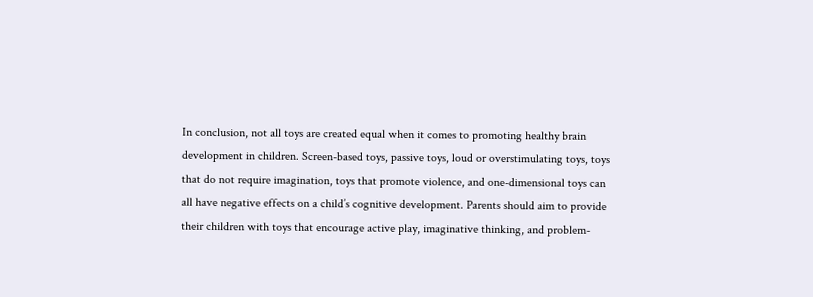In conclusion, not all toys are created equal when it comes to promoting healthy brain development in children. Screen-based toys, passive toys, loud or overstimulating toys, toys that do not require imagination, toys that promote violence, and one-dimensional toys can all have negative effects on a child’s cognitive development. Parents should aim to provide their children with toys that encourage active play, imaginative thinking, and problem-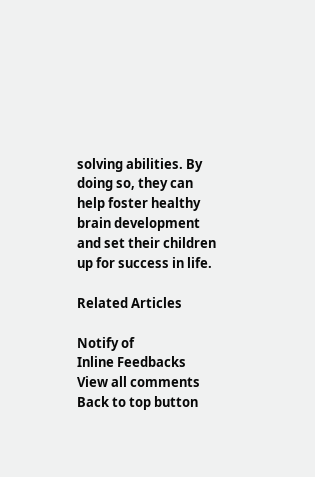solving abilities. By doing so, they can help foster healthy brain development and set their children up for success in life.

Related Articles

Notify of
Inline Feedbacks
View all comments
Back to top button